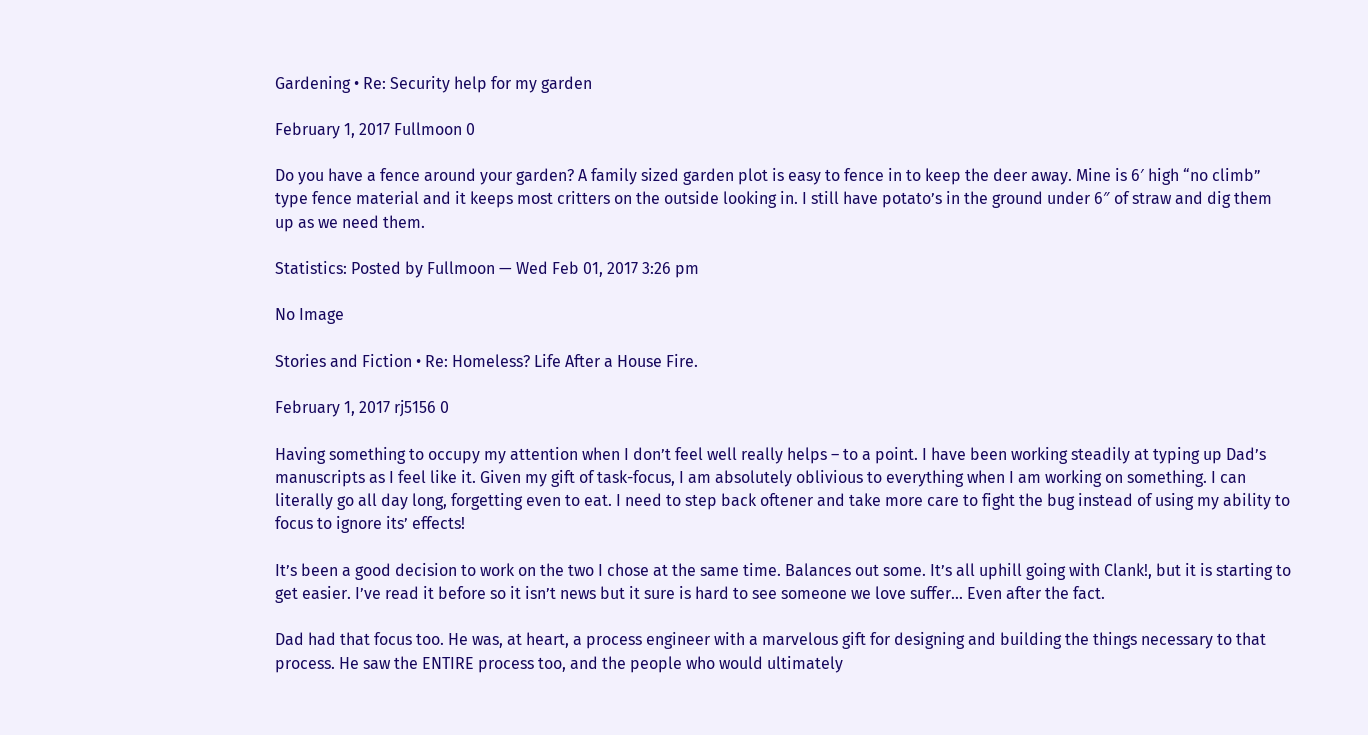Gardening • Re: Security help for my garden

February 1, 2017 Fullmoon 0

Do you have a fence around your garden? A family sized garden plot is easy to fence in to keep the deer away. Mine is 6′ high “no climb” type fence material and it keeps most critters on the outside looking in. I still have potato’s in the ground under 6″ of straw and dig them up as we need them.

Statistics: Posted by Fullmoon — Wed Feb 01, 2017 3:26 pm

No Image

Stories and Fiction • Re: Homeless? Life After a House Fire.

February 1, 2017 rj5156 0

Having something to occupy my attention when I don’t feel well really helps – to a point. I have been working steadily at typing up Dad’s manuscripts as I feel like it. Given my gift of task-focus, I am absolutely oblivious to everything when I am working on something. I can literally go all day long, forgetting even to eat. I need to step back oftener and take more care to fight the bug instead of using my ability to focus to ignore its’ effects!

It’s been a good decision to work on the two I chose at the same time. Balances out some. It’s all uphill going with Clank!, but it is starting to get easier. I’ve read it before so it isn’t news but it sure is hard to see someone we love suffer… Even after the fact.

Dad had that focus too. He was, at heart, a process engineer with a marvelous gift for designing and building the things necessary to that process. He saw the ENTIRE process too, and the people who would ultimately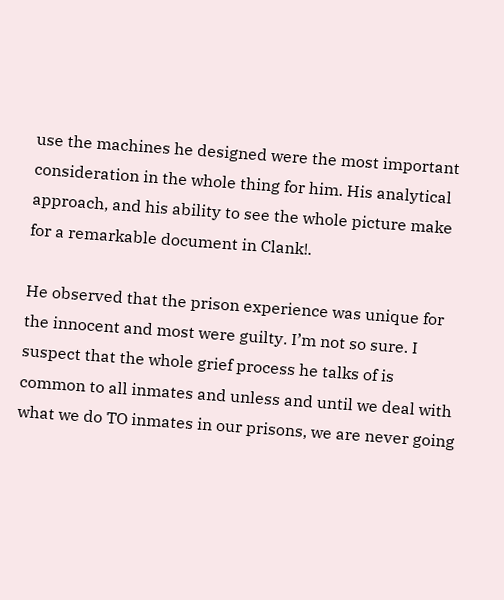use the machines he designed were the most important consideration in the whole thing for him. His analytical approach, and his ability to see the whole picture make for a remarkable document in Clank!.

He observed that the prison experience was unique for the innocent and most were guilty. I’m not so sure. I suspect that the whole grief process he talks of is common to all inmates and unless and until we deal with what we do TO inmates in our prisons, we are never going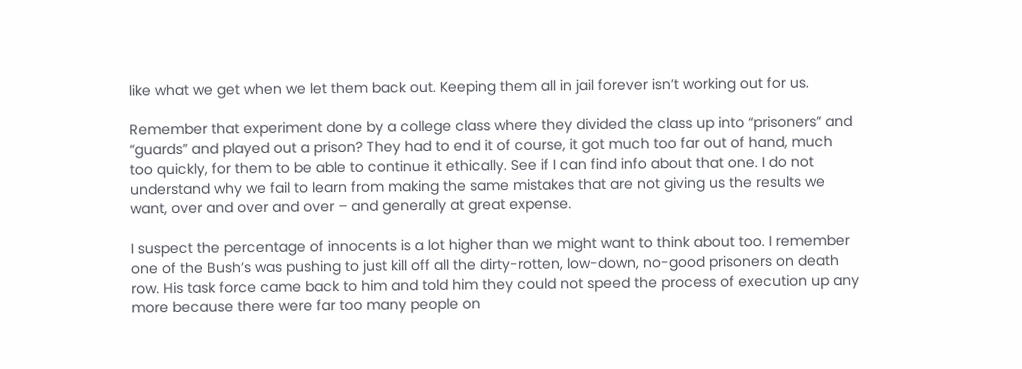like what we get when we let them back out. Keeping them all in jail forever isn’t working out for us.

Remember that experiment done by a college class where they divided the class up into “prisoners” and “guards” and played out a prison? They had to end it of course, it got much too far out of hand, much too quickly, for them to be able to continue it ethically. See if I can find info about that one. I do not understand why we fail to learn from making the same mistakes that are not giving us the results we want, over and over and over – and generally at great expense.

I suspect the percentage of innocents is a lot higher than we might want to think about too. I remember one of the Bush’s was pushing to just kill off all the dirty-rotten, low-down, no-good prisoners on death row. His task force came back to him and told him they could not speed the process of execution up any more because there were far too many people on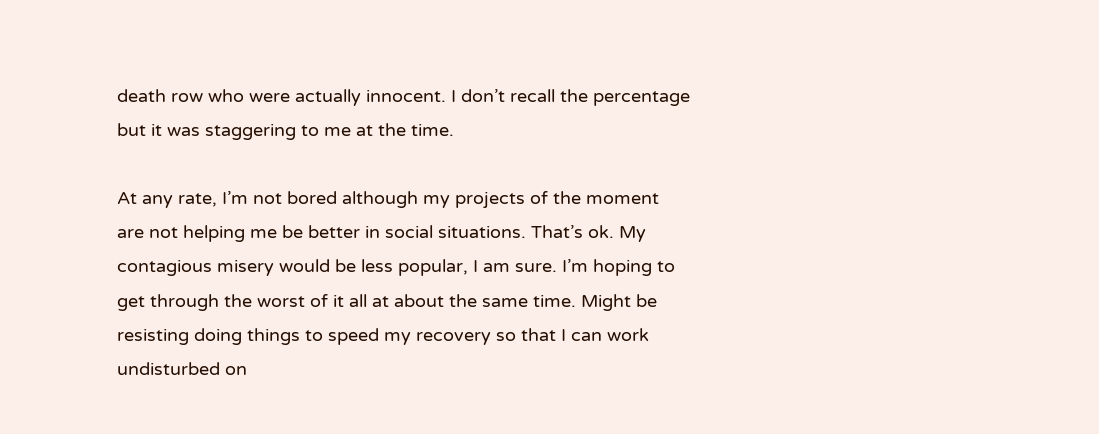death row who were actually innocent. I don’t recall the percentage but it was staggering to me at the time.

At any rate, I’m not bored although my projects of the moment are not helping me be better in social situations. That’s ok. My contagious misery would be less popular, I am sure. I’m hoping to get through the worst of it all at about the same time. Might be resisting doing things to speed my recovery so that I can work undisturbed on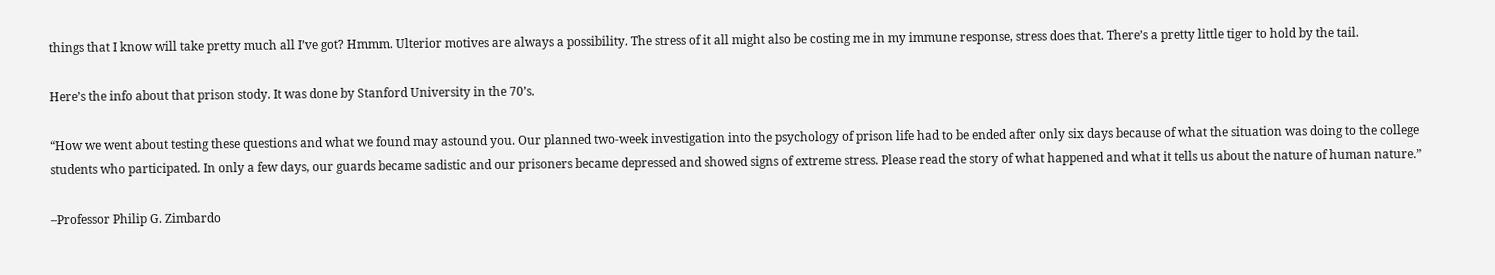things that I know will take pretty much all I’ve got? Hmmm. Ulterior motives are always a possibility. The stress of it all might also be costing me in my immune response, stress does that. There’s a pretty little tiger to hold by the tail.

Here’s the info about that prison stody. It was done by Stanford University in the 70’s.

“How we went about testing these questions and what we found may astound you. Our planned two-week investigation into the psychology of prison life had to be ended after only six days because of what the situation was doing to the college students who participated. In only a few days, our guards became sadistic and our prisoners became depressed and showed signs of extreme stress. Please read the story of what happened and what it tells us about the nature of human nature.”

–Professor Philip G. Zimbardo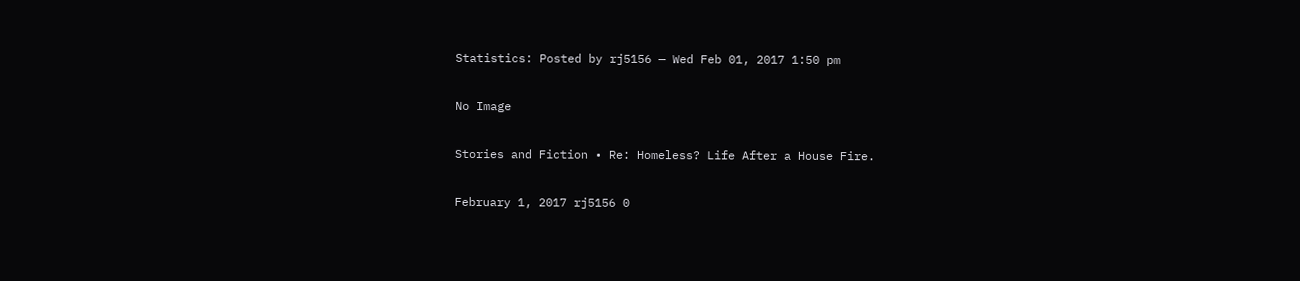Statistics: Posted by rj5156 — Wed Feb 01, 2017 1:50 pm

No Image

Stories and Fiction • Re: Homeless? Life After a House Fire.

February 1, 2017 rj5156 0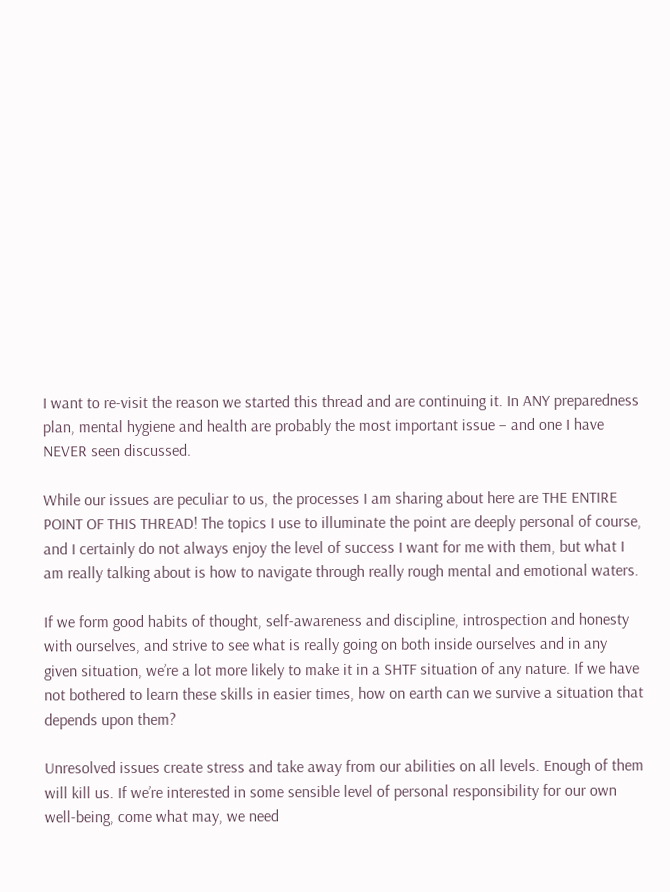I want to re-visit the reason we started this thread and are continuing it. In ANY preparedness plan, mental hygiene and health are probably the most important issue – and one I have NEVER seen discussed.

While our issues are peculiar to us, the processes I am sharing about here are THE ENTIRE POINT OF THIS THREAD! The topics I use to illuminate the point are deeply personal of course, and I certainly do not always enjoy the level of success I want for me with them, but what I am really talking about is how to navigate through really rough mental and emotional waters.

If we form good habits of thought, self-awareness and discipline, introspection and honesty with ourselves, and strive to see what is really going on both inside ourselves and in any given situation, we’re a lot more likely to make it in a SHTF situation of any nature. If we have not bothered to learn these skills in easier times, how on earth can we survive a situation that depends upon them?

Unresolved issues create stress and take away from our abilities on all levels. Enough of them will kill us. If we’re interested in some sensible level of personal responsibility for our own well-being, come what may, we need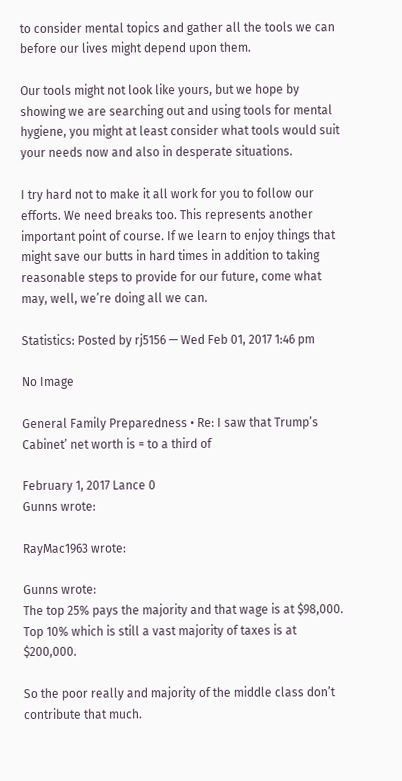to consider mental topics and gather all the tools we can before our lives might depend upon them.

Our tools might not look like yours, but we hope by showing we are searching out and using tools for mental hygiene, you might at least consider what tools would suit your needs now and also in desperate situations.

I try hard not to make it all work for you to follow our efforts. We need breaks too. This represents another important point of course. If we learn to enjoy things that might save our butts in hard times in addition to taking reasonable steps to provide for our future, come what may, well, we’re doing all we can.

Statistics: Posted by rj5156 — Wed Feb 01, 2017 1:46 pm

No Image

General Family Preparedness • Re: I saw that Trump’s Cabinet’ net worth is = to a third of

February 1, 2017 Lance 0
Gunns wrote:

RayMac1963 wrote:

Gunns wrote:
The top 25% pays the majority and that wage is at $98,000. Top 10% which is still a vast majority of taxes is at $200,000.

So the poor really and majority of the middle class don’t contribute that much.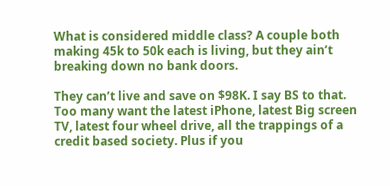What is considered middle class? A couple both making 45k to 50k each is living, but they ain’t breaking down no bank doors.

They can’t live and save on $98K. I say BS to that. Too many want the latest iPhone, latest Big screen TV, latest four wheel drive, all the trappings of a credit based society. Plus if you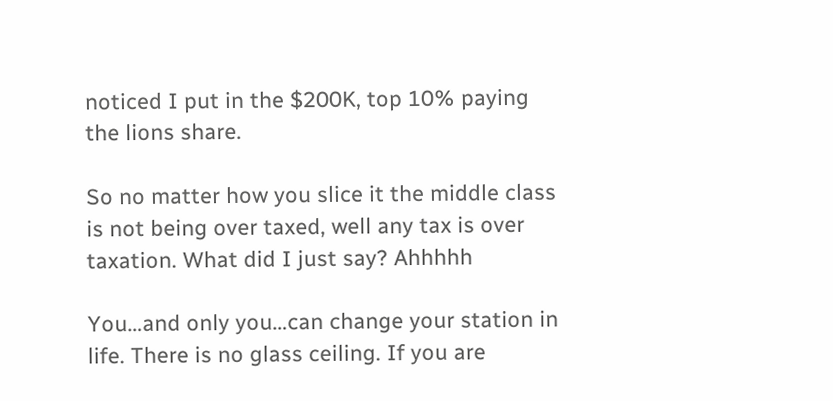noticed I put in the $200K, top 10% paying the lions share.

So no matter how you slice it the middle class is not being over taxed, well any tax is over taxation. What did I just say? Ahhhhh

You…and only you…can change your station in life. There is no glass ceiling. If you are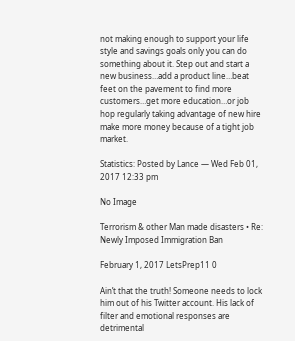not making enough to support your life style and savings goals only you can do something about it. Step out and start a new business…add a product line…beat feet on the pavement to find more customers…get more education…or job hop regularly taking advantage of new hire make more money because of a tight job market.

Statistics: Posted by Lance — Wed Feb 01, 2017 12:33 pm

No Image

Terrorism & other Man made disasters • Re: Newly Imposed Immigration Ban

February 1, 2017 LetsPrep11 0

Ain’t that the truth! Someone needs to lock him out of his Twitter account. His lack of filter and emotional responses are detrimental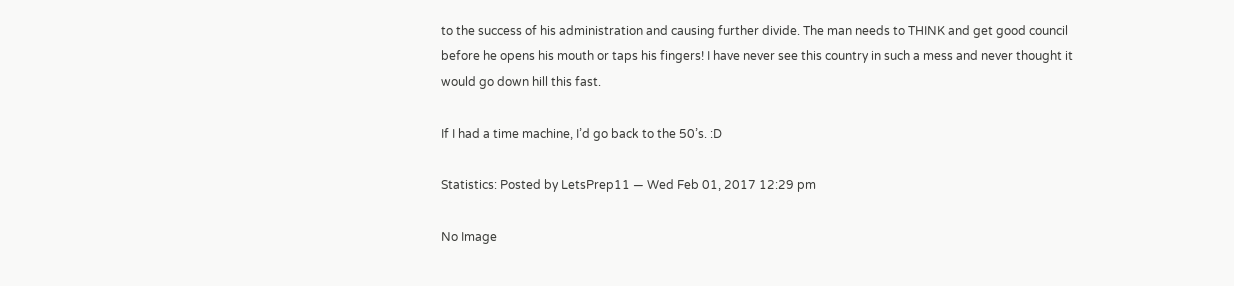to the success of his administration and causing further divide. The man needs to THINK and get good council before he opens his mouth or taps his fingers! I have never see this country in such a mess and never thought it would go down hill this fast.

If I had a time machine, I’d go back to the 50’s. :D

Statistics: Posted by LetsPrep11 — Wed Feb 01, 2017 12:29 pm

No Image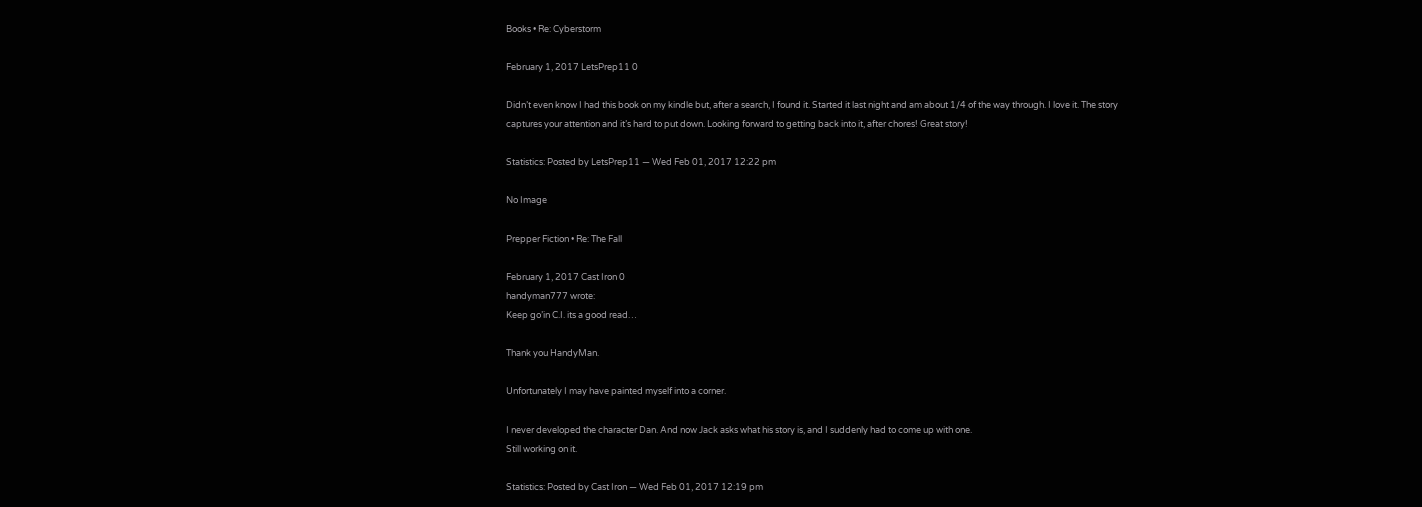Books • Re: Cyberstorm

February 1, 2017 LetsPrep11 0

Didn’t even know I had this book on my kindle but, after a search, I found it. Started it last night and am about 1/4 of the way through. I love it. The story captures your attention and it’s hard to put down. Looking forward to getting back into it, after chores! Great story!

Statistics: Posted by LetsPrep11 — Wed Feb 01, 2017 12:22 pm

No Image

Prepper Fiction • Re: The Fall

February 1, 2017 Cast Iron 0
handyman777 wrote:
Keep go’in C.I. its a good read…

Thank you HandyMan.

Unfortunately I may have painted myself into a corner.

I never developed the character Dan. And now Jack asks what his story is, and I suddenly had to come up with one.
Still working on it.

Statistics: Posted by Cast Iron — Wed Feb 01, 2017 12:19 pm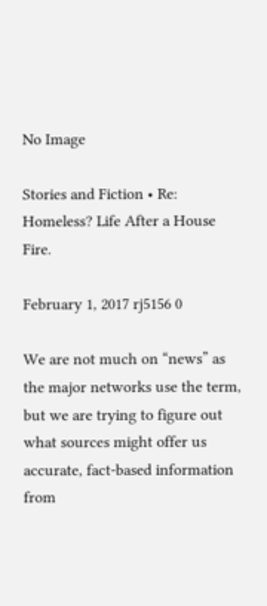No Image

Stories and Fiction • Re: Homeless? Life After a House Fire.

February 1, 2017 rj5156 0

We are not much on “news” as the major networks use the term, but we are trying to figure out what sources might offer us accurate, fact-based information from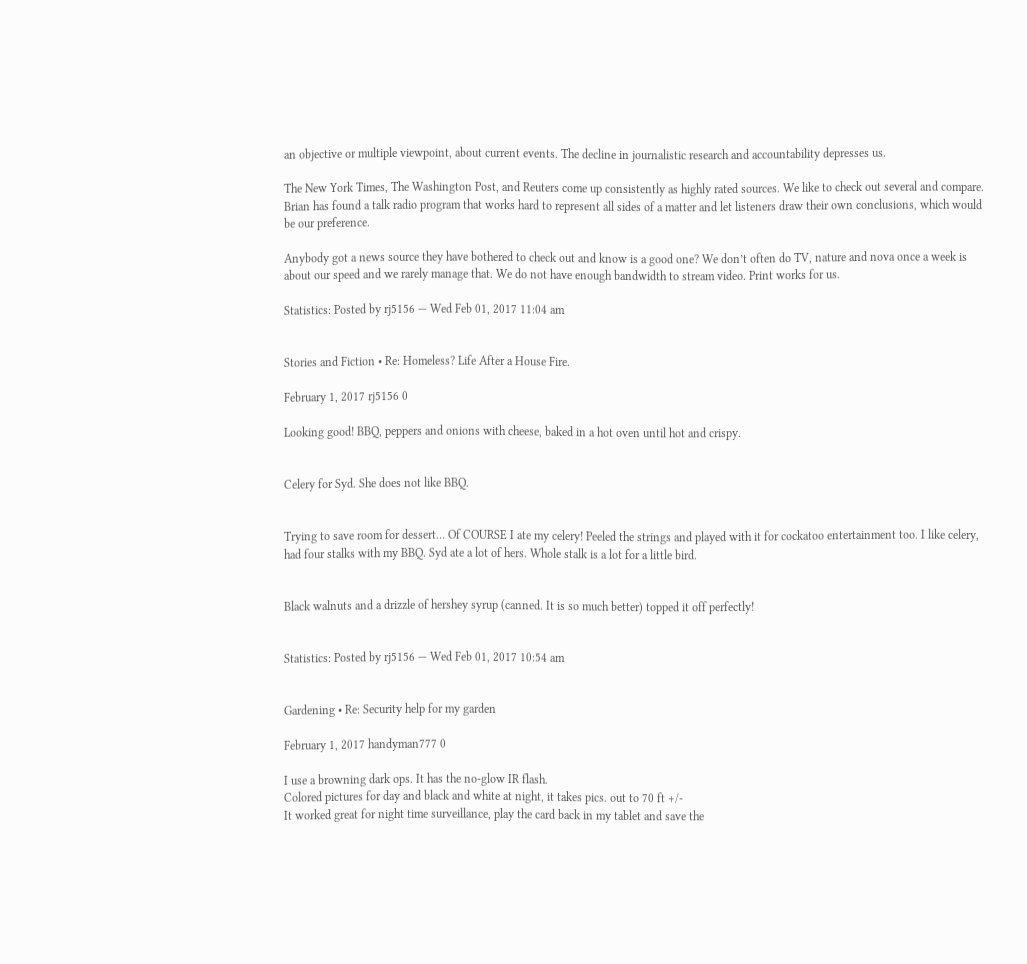an objective or multiple viewpoint, about current events. The decline in journalistic research and accountability depresses us.

The New York Times, The Washington Post, and Reuters come up consistently as highly rated sources. We like to check out several and compare. Brian has found a talk radio program that works hard to represent all sides of a matter and let listeners draw their own conclusions, which would be our preference.

Anybody got a news source they have bothered to check out and know is a good one? We don’t often do TV, nature and nova once a week is about our speed and we rarely manage that. We do not have enough bandwidth to stream video. Print works for us.

Statistics: Posted by rj5156 — Wed Feb 01, 2017 11:04 am


Stories and Fiction • Re: Homeless? Life After a House Fire.

February 1, 2017 rj5156 0

Looking good! BBQ, peppers and onions with cheese, baked in a hot oven until hot and crispy.


Celery for Syd. She does not like BBQ.


Trying to save room for dessert… Of COURSE I ate my celery! Peeled the strings and played with it for cockatoo entertainment too. I like celery, had four stalks with my BBQ. Syd ate a lot of hers. Whole stalk is a lot for a little bird.


Black walnuts and a drizzle of hershey syrup (canned. It is so much better) topped it off perfectly!


Statistics: Posted by rj5156 — Wed Feb 01, 2017 10:54 am


Gardening • Re: Security help for my garden

February 1, 2017 handyman777 0

I use a browning dark ops. It has the no-glow IR flash.
Colored pictures for day and black and white at night, it takes pics. out to 70 ft +/-
It worked great for night time surveillance, play the card back in my tablet and save the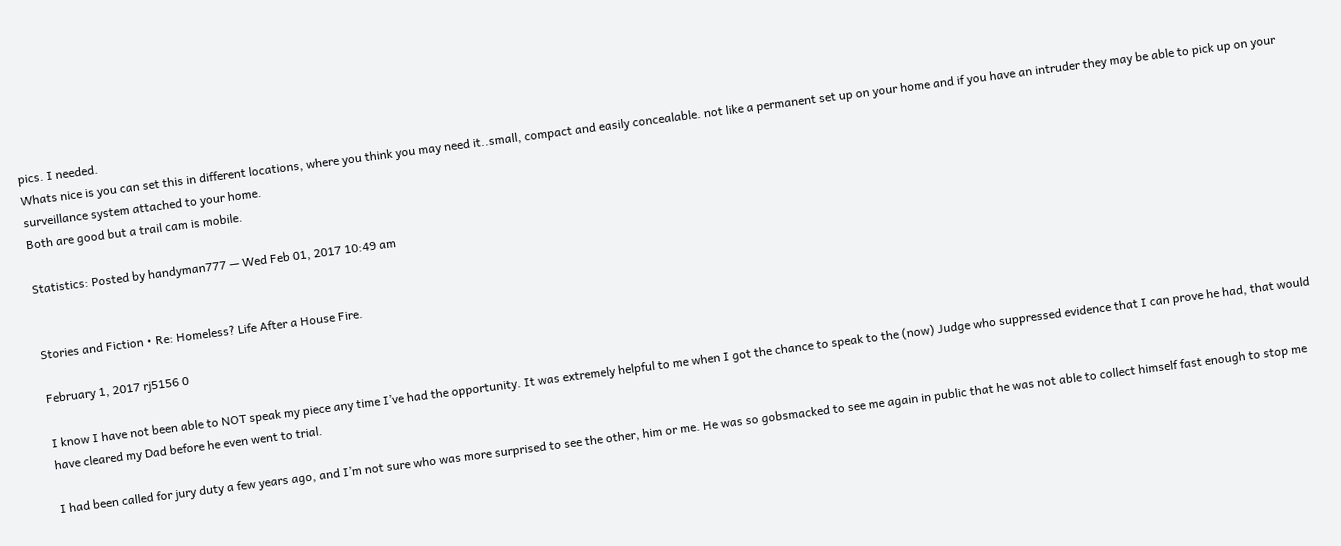pics. I needed.
Whats nice is you can set this in different locations, where you think you may need it..small, compact and easily concealable. not like a permanent set up on your home and if you have an intruder they may be able to pick up on your surveillance system attached to your home.
Both are good but a trail cam is mobile.

Statistics: Posted by handyman777 — Wed Feb 01, 2017 10:49 am


Stories and Fiction • Re: Homeless? Life After a House Fire.

February 1, 2017 rj5156 0

I know I have not been able to NOT speak my piece any time I’ve had the opportunity. It was extremely helpful to me when I got the chance to speak to the (now) Judge who suppressed evidence that I can prove he had, that would have cleared my Dad before he even went to trial.

I had been called for jury duty a few years ago, and I’m not sure who was more surprised to see the other, him or me. He was so gobsmacked to see me again in public that he was not able to collect himself fast enough to stop me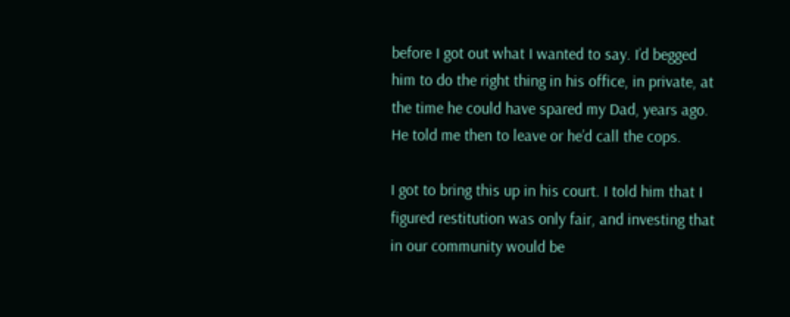before I got out what I wanted to say. I’d begged him to do the right thing in his office, in private, at the time he could have spared my Dad, years ago. He told me then to leave or he’d call the cops.

I got to bring this up in his court. I told him that I figured restitution was only fair, and investing that in our community would be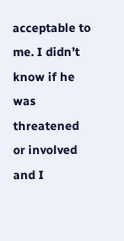acceptable to me. I didn’t know if he was threatened or involved and I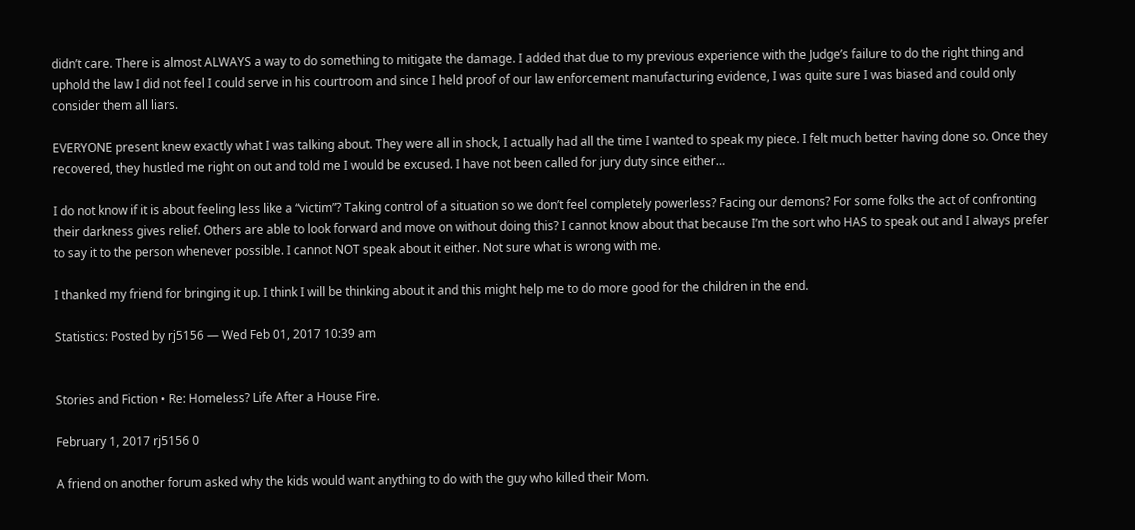didn’t care. There is almost ALWAYS a way to do something to mitigate the damage. I added that due to my previous experience with the Judge’s failure to do the right thing and uphold the law I did not feel I could serve in his courtroom and since I held proof of our law enforcement manufacturing evidence, I was quite sure I was biased and could only consider them all liars.

EVERYONE present knew exactly what I was talking about. They were all in shock, I actually had all the time I wanted to speak my piece. I felt much better having done so. Once they recovered, they hustled me right on out and told me I would be excused. I have not been called for jury duty since either…

I do not know if it is about feeling less like a “victim”? Taking control of a situation so we don’t feel completely powerless? Facing our demons? For some folks the act of confronting their darkness gives relief. Others are able to look forward and move on without doing this? I cannot know about that because I’m the sort who HAS to speak out and I always prefer to say it to the person whenever possible. I cannot NOT speak about it either. Not sure what is wrong with me.

I thanked my friend for bringing it up. I think I will be thinking about it and this might help me to do more good for the children in the end.

Statistics: Posted by rj5156 — Wed Feb 01, 2017 10:39 am


Stories and Fiction • Re: Homeless? Life After a House Fire.

February 1, 2017 rj5156 0

A friend on another forum asked why the kids would want anything to do with the guy who killed their Mom.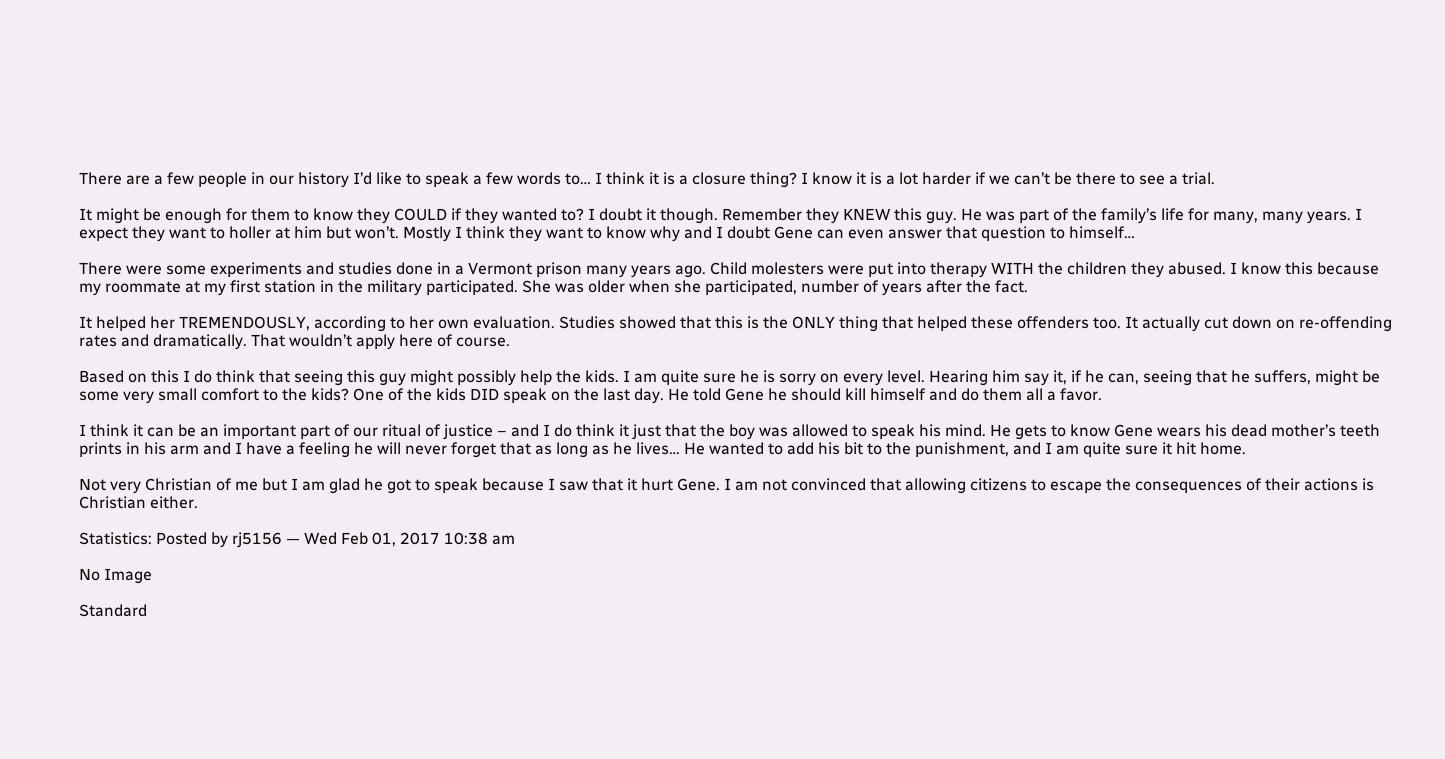There are a few people in our history I’d like to speak a few words to… I think it is a closure thing? I know it is a lot harder if we can’t be there to see a trial.

It might be enough for them to know they COULD if they wanted to? I doubt it though. Remember they KNEW this guy. He was part of the family’s life for many, many years. I expect they want to holler at him but won’t. Mostly I think they want to know why and I doubt Gene can even answer that question to himself…

There were some experiments and studies done in a Vermont prison many years ago. Child molesters were put into therapy WITH the children they abused. I know this because my roommate at my first station in the military participated. She was older when she participated, number of years after the fact.

It helped her TREMENDOUSLY, according to her own evaluation. Studies showed that this is the ONLY thing that helped these offenders too. It actually cut down on re-offending rates and dramatically. That wouldn’t apply here of course.

Based on this I do think that seeing this guy might possibly help the kids. I am quite sure he is sorry on every level. Hearing him say it, if he can, seeing that he suffers, might be some very small comfort to the kids? One of the kids DID speak on the last day. He told Gene he should kill himself and do them all a favor.

I think it can be an important part of our ritual of justice – and I do think it just that the boy was allowed to speak his mind. He gets to know Gene wears his dead mother’s teeth prints in his arm and I have a feeling he will never forget that as long as he lives… He wanted to add his bit to the punishment, and I am quite sure it hit home.

Not very Christian of me but I am glad he got to speak because I saw that it hurt Gene. I am not convinced that allowing citizens to escape the consequences of their actions is Christian either.

Statistics: Posted by rj5156 — Wed Feb 01, 2017 10:38 am

No Image

Standard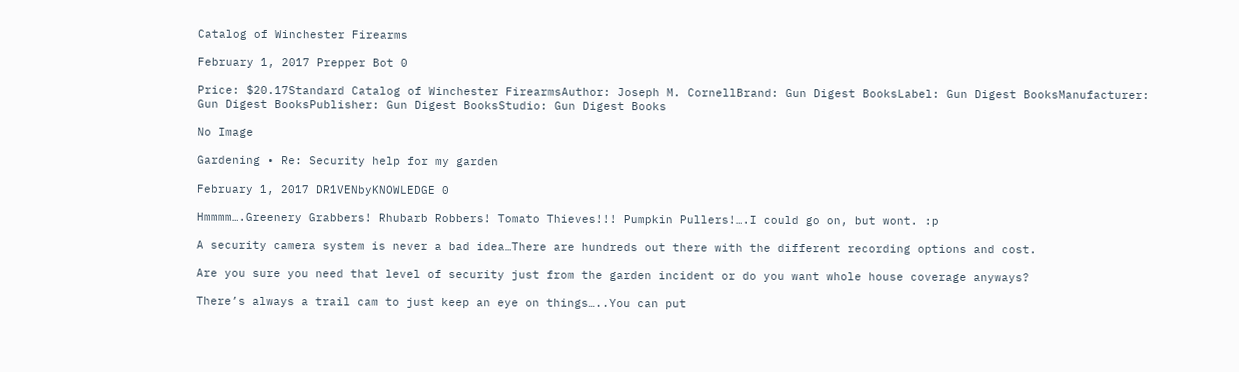Catalog of Winchester Firearms

February 1, 2017 Prepper Bot 0

Price: $20.17Standard Catalog of Winchester FirearmsAuthor: Joseph M. CornellBrand: Gun Digest BooksLabel: Gun Digest BooksManufacturer: Gun Digest BooksPublisher: Gun Digest BooksStudio: Gun Digest Books

No Image

Gardening • Re: Security help for my garden

February 1, 2017 DR1VENbyKNOWLEDGE 0

Hmmmm….Greenery Grabbers! Rhubarb Robbers! Tomato Thieves!!! Pumpkin Pullers!….I could go on, but wont. :p

A security camera system is never a bad idea…There are hundreds out there with the different recording options and cost.

Are you sure you need that level of security just from the garden incident or do you want whole house coverage anyways?

There’s always a trail cam to just keep an eye on things…..You can put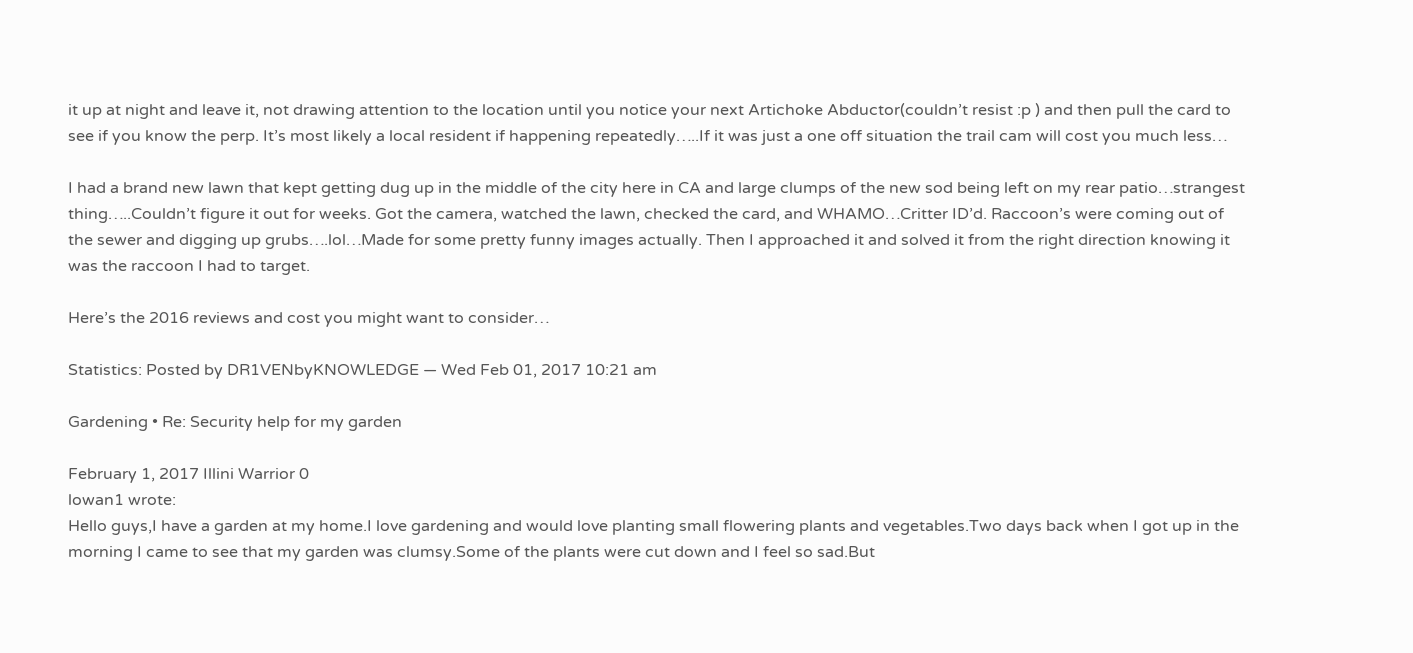it up at night and leave it, not drawing attention to the location until you notice your next Artichoke Abductor(couldn’t resist :p ) and then pull the card to see if you know the perp. It’s most likely a local resident if happening repeatedly…..If it was just a one off situation the trail cam will cost you much less…

I had a brand new lawn that kept getting dug up in the middle of the city here in CA and large clumps of the new sod being left on my rear patio…strangest thing…..Couldn’t figure it out for weeks. Got the camera, watched the lawn, checked the card, and WHAMO…Critter ID’d. Raccoon’s were coming out of the sewer and digging up grubs….lol…Made for some pretty funny images actually. Then I approached it and solved it from the right direction knowing it was the raccoon I had to target.

Here’s the 2016 reviews and cost you might want to consider…

Statistics: Posted by DR1VENbyKNOWLEDGE — Wed Feb 01, 2017 10:21 am

Gardening • Re: Security help for my garden

February 1, 2017 Illini Warrior 0
lowan1 wrote:
Hello guys,I have a garden at my home.I love gardening and would love planting small flowering plants and vegetables.Two days back when I got up in the morning I came to see that my garden was clumsy.Some of the plants were cut down and I feel so sad.But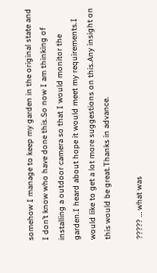somehow I manage to keep my garden in the original state and I don’t know who have done this.So now I am thinking of installing a outdoor camera so that I would monitor the garden.I heard about hope it would meet my requirements.I would like to get a lot more suggestions on this.Any insight on this would be great.Thanks in advance.

????? … what was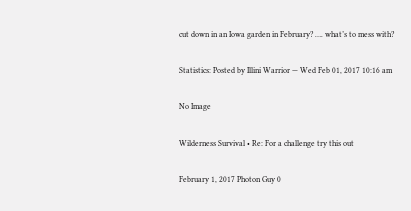cut down in an Iowa garden in February? …. what’s to mess with?

Statistics: Posted by Illini Warrior — Wed Feb 01, 2017 10:16 am

No Image

Wilderness Survival • Re: For a challenge try this out

February 1, 2017 Photon Guy 0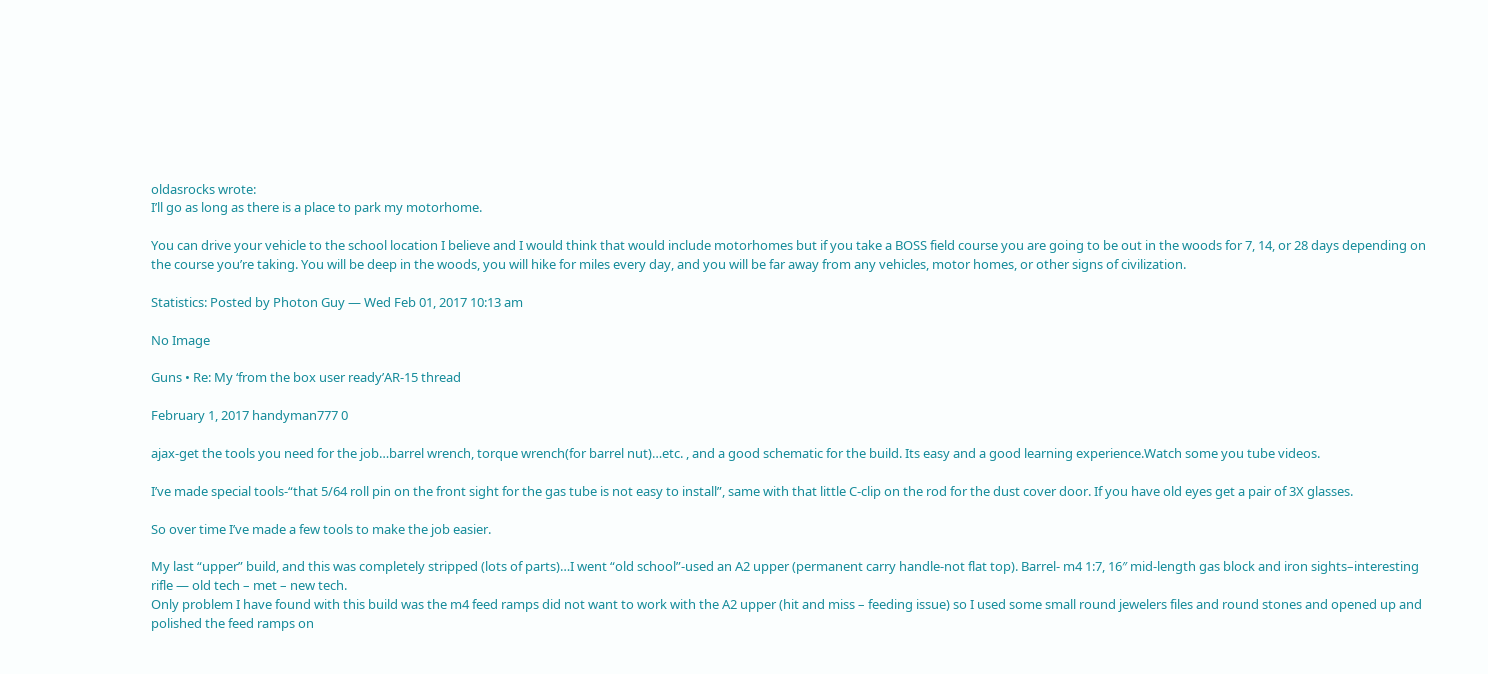oldasrocks wrote:
I’ll go as long as there is a place to park my motorhome.

You can drive your vehicle to the school location I believe and I would think that would include motorhomes but if you take a BOSS field course you are going to be out in the woods for 7, 14, or 28 days depending on the course you’re taking. You will be deep in the woods, you will hike for miles every day, and you will be far away from any vehicles, motor homes, or other signs of civilization.

Statistics: Posted by Photon Guy — Wed Feb 01, 2017 10:13 am

No Image

Guns • Re: My ‘from the box user ready’AR-15 thread

February 1, 2017 handyman777 0

ajax-get the tools you need for the job…barrel wrench, torque wrench(for barrel nut)…etc. , and a good schematic for the build. Its easy and a good learning experience.Watch some you tube videos.

I’ve made special tools-“that 5/64 roll pin on the front sight for the gas tube is not easy to install”, same with that little C-clip on the rod for the dust cover door. If you have old eyes get a pair of 3X glasses.

So over time I’ve made a few tools to make the job easier.

My last “upper” build, and this was completely stripped (lots of parts)…I went “old school”-used an A2 upper (permanent carry handle-not flat top). Barrel- m4 1:7, 16″ mid-length gas block and iron sights–interesting rifle — old tech – met – new tech.
Only problem I have found with this build was the m4 feed ramps did not want to work with the A2 upper (hit and miss – feeding issue) so I used some small round jewelers files and round stones and opened up and polished the feed ramps on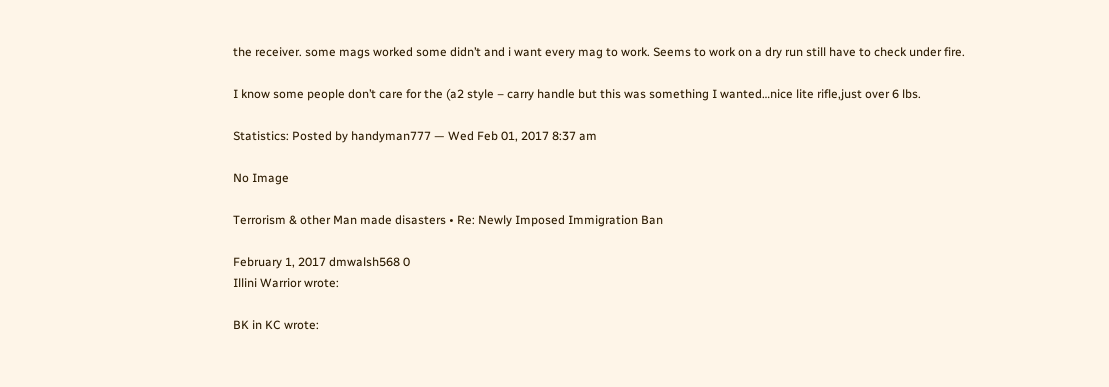the receiver. some mags worked some didn’t and i want every mag to work. Seems to work on a dry run still have to check under fire.

I know some people don’t care for the (a2 style – carry handle but this was something I wanted…nice lite rifle,just over 6 lbs.

Statistics: Posted by handyman777 — Wed Feb 01, 2017 8:37 am

No Image

Terrorism & other Man made disasters • Re: Newly Imposed Immigration Ban

February 1, 2017 dmwalsh568 0
Illini Warrior wrote:

BK in KC wrote: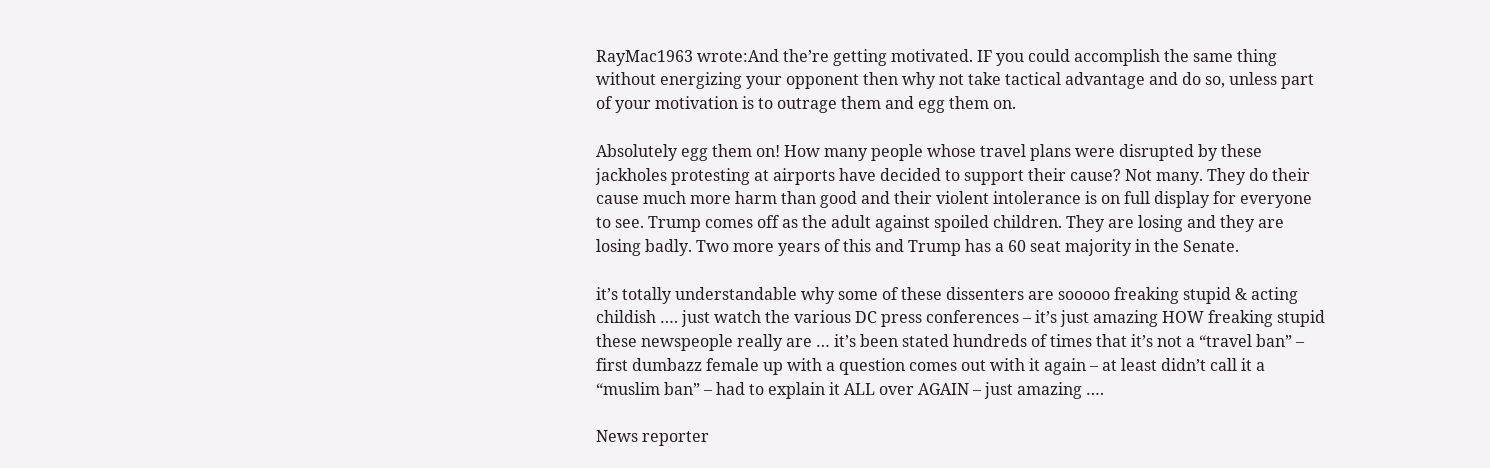RayMac1963 wrote:And the’re getting motivated. IF you could accomplish the same thing without energizing your opponent then why not take tactical advantage and do so, unless part of your motivation is to outrage them and egg them on.

Absolutely egg them on! How many people whose travel plans were disrupted by these jackholes protesting at airports have decided to support their cause? Not many. They do their cause much more harm than good and their violent intolerance is on full display for everyone to see. Trump comes off as the adult against spoiled children. They are losing and they are losing badly. Two more years of this and Trump has a 60 seat majority in the Senate.

it’s totally understandable why some of these dissenters are sooooo freaking stupid & acting childish …. just watch the various DC press conferences – it’s just amazing HOW freaking stupid these newspeople really are … it’s been stated hundreds of times that it’s not a “travel ban” – first dumbazz female up with a question comes out with it again – at least didn’t call it a “muslim ban” – had to explain it ALL over AGAIN – just amazing ….

News reporter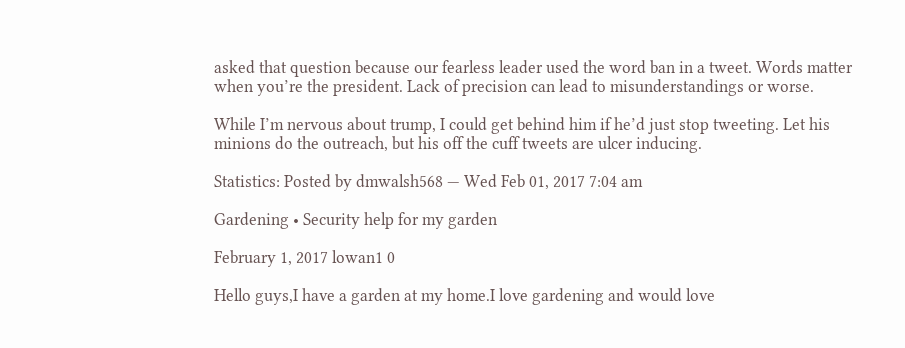asked that question because our fearless leader used the word ban in a tweet. Words matter when you’re the president. Lack of precision can lead to misunderstandings or worse.

While I’m nervous about trump, I could get behind him if he’d just stop tweeting. Let his minions do the outreach, but his off the cuff tweets are ulcer inducing.

Statistics: Posted by dmwalsh568 — Wed Feb 01, 2017 7:04 am

Gardening • Security help for my garden

February 1, 2017 lowan1 0

Hello guys,I have a garden at my home.I love gardening and would love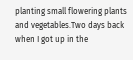planting small flowering plants and vegetables.Two days back when I got up in the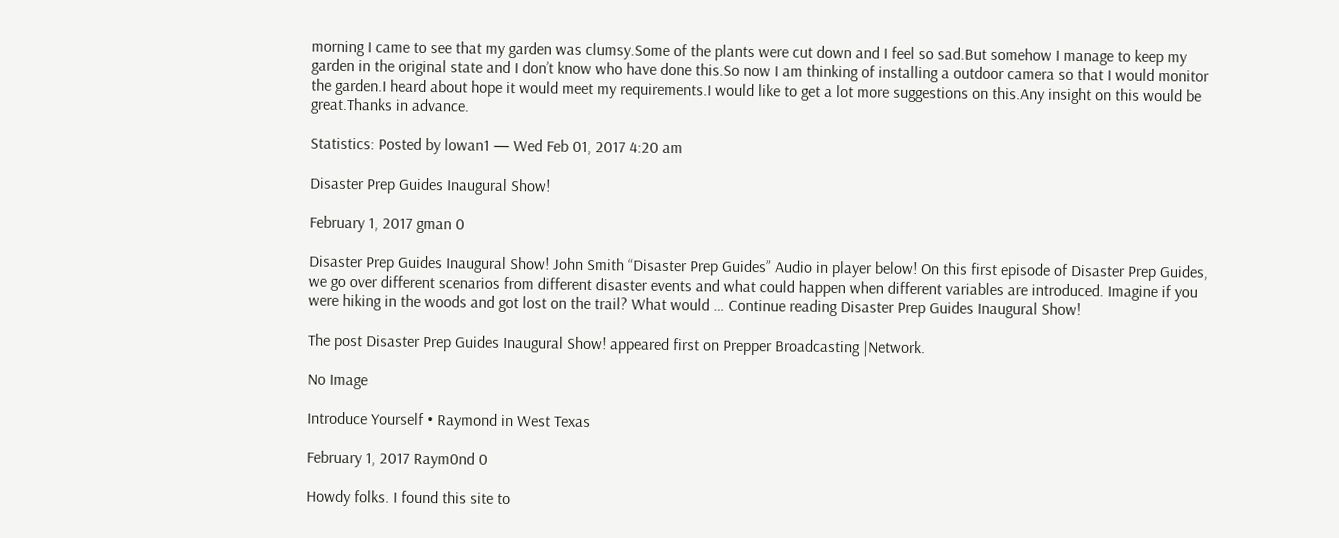morning I came to see that my garden was clumsy.Some of the plants were cut down and I feel so sad.But somehow I manage to keep my garden in the original state and I don’t know who have done this.So now I am thinking of installing a outdoor camera so that I would monitor the garden.I heard about hope it would meet my requirements.I would like to get a lot more suggestions on this.Any insight on this would be great.Thanks in advance.

Statistics: Posted by lowan1 — Wed Feb 01, 2017 4:20 am

Disaster Prep Guides Inaugural Show!

February 1, 2017 gman 0

Disaster Prep Guides Inaugural Show! John Smith “Disaster Prep Guides” Audio in player below! On this first episode of Disaster Prep Guides, we go over different scenarios from different disaster events and what could happen when different variables are introduced. Imagine if you were hiking in the woods and got lost on the trail? What would … Continue reading Disaster Prep Guides Inaugural Show!

The post Disaster Prep Guides Inaugural Show! appeared first on Prepper Broadcasting |Network.

No Image

Introduce Yourself • Raymond in West Texas

February 1, 2017 Raym0nd 0

Howdy folks. I found this site to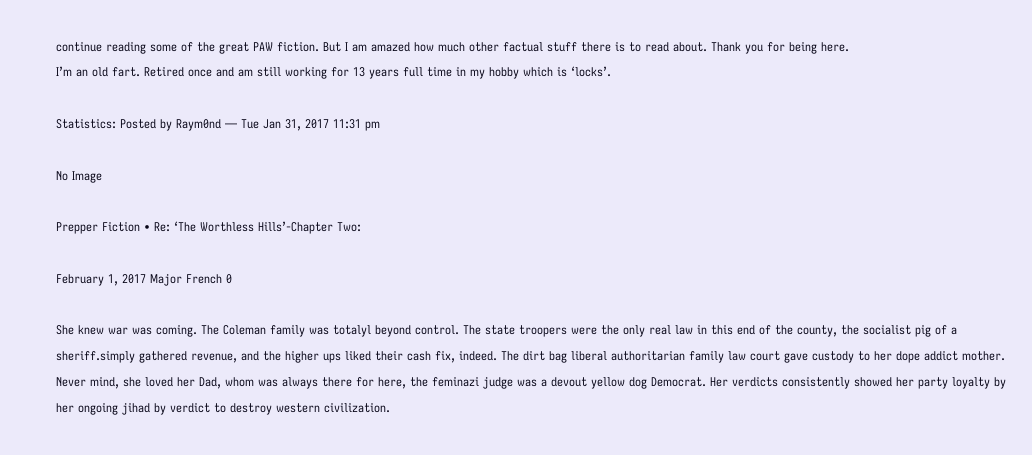continue reading some of the great PAW fiction. But I am amazed how much other factual stuff there is to read about. Thank you for being here.
I’m an old fart. Retired once and am still working for 13 years full time in my hobby which is ‘locks’.

Statistics: Posted by Raym0nd — Tue Jan 31, 2017 11:31 pm

No Image

Prepper Fiction • Re: ‘The Worthless Hills’-Chapter Two:

February 1, 2017 Major French 0

She knew war was coming. The Coleman family was totalyl beyond control. The state troopers were the only real law in this end of the county, the socialist pig of a sheriff.simply gathered revenue, and the higher ups liked their cash fix, indeed. The dirt bag liberal authoritarian family law court gave custody to her dope addict mother. Never mind, she loved her Dad, whom was always there for here, the feminazi judge was a devout yellow dog Democrat. Her verdicts consistently showed her party loyalty by her ongoing jihad by verdict to destroy western civilization.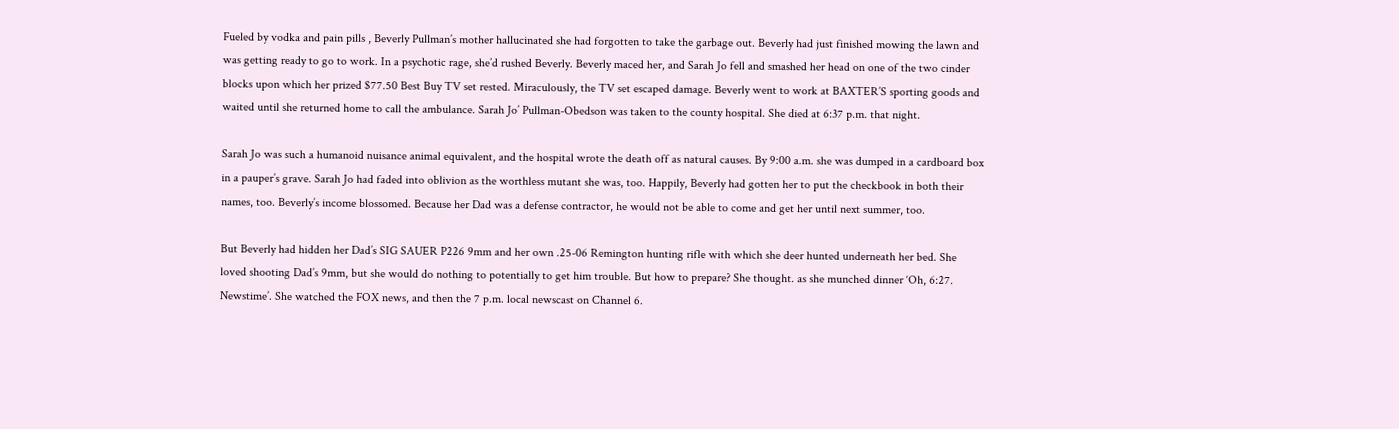Fueled by vodka and pain pills , Beverly Pullman’s mother hallucinated she had forgotten to take the garbage out. Beverly had just finished mowing the lawn and was getting ready to go to work. In a psychotic rage, she’d rushed Beverly. Beverly maced her, and Sarah Jo fell and smashed her head on one of the two cinder blocks upon which her prized $77.50 Best Buy TV set rested. Miraculously, the TV set escaped damage. Beverly went to work at BAXTER’S sporting goods and waited until she returned home to call the ambulance. Sarah Jo’ Pullman-Obedson was taken to the county hospital. She died at 6:37 p.m. that night.

Sarah Jo was such a humanoid nuisance animal equivalent, and the hospital wrote the death off as natural causes. By 9:00 a.m. she was dumped in a cardboard box in a pauper’s grave. Sarah Jo had faded into oblivion as the worthless mutant she was, too. Happily, Beverly had gotten her to put the checkbook in both their names, too. Beverly’s income blossomed. Because her Dad was a defense contractor, he would not be able to come and get her until next summer, too.

But Beverly had hidden her Dad’s SIG SAUER P226 9mm and her own .25-06 Remington hunting rifle with which she deer hunted underneath her bed. She loved shooting Dad’s 9mm, but she would do nothing to potentially to get him trouble. But how to prepare? She thought. as she munched dinner ‘Oh, 6:27. Newstime’. She watched the FOX news, and then the 7 p.m. local newscast on Channel 6.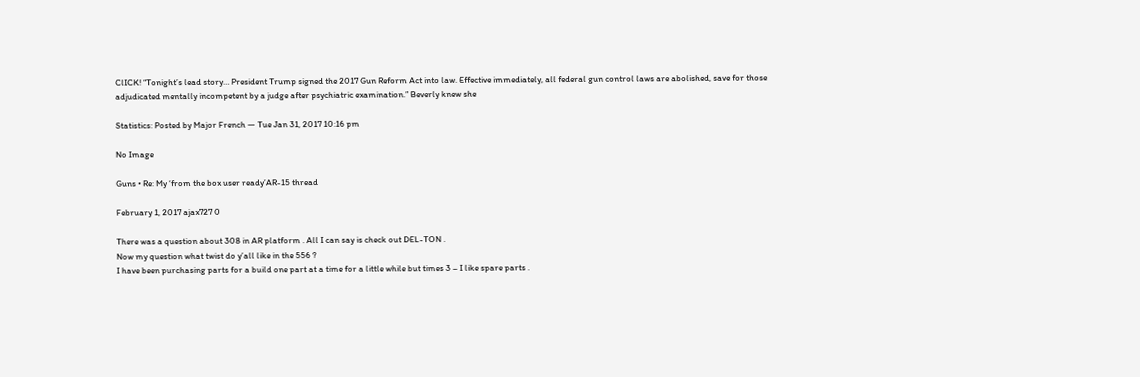ClICK! “Tonight’s lead story… President Trump signed the 2017 Gun Reform Act into law. Effective immediately, all federal gun control laws are abolished, save for those adjudicated mentally incompetent by a judge after psychiatric examination.” Beverly knew she

Statistics: Posted by Major French — Tue Jan 31, 2017 10:16 pm

No Image

Guns • Re: My ‘from the box user ready’AR-15 thread

February 1, 2017 ajax727 0

There was a question about 308 in AR platform . All I can say is check out DEL-TON .
Now my question what twist do y’all like in the 556 ?
I have been purchasing parts for a build one part at a time for a little while but times 3 – I like spare parts .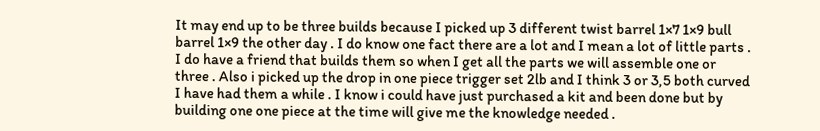It may end up to be three builds because I picked up 3 different twist barrel 1×7 1×9 bull barrel 1×9 the other day . I do know one fact there are a lot and I mean a lot of little parts . I do have a friend that builds them so when I get all the parts we will assemble one or three . Also i picked up the drop in one piece trigger set 2lb and I think 3 or 3,5 both curved I have had them a while . I know i could have just purchased a kit and been done but by building one one piece at the time will give me the knowledge needed .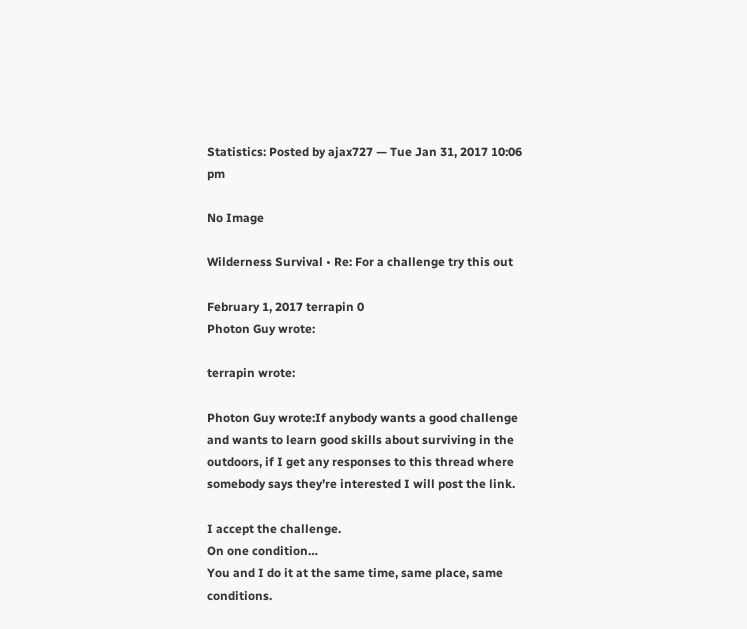Statistics: Posted by ajax727 — Tue Jan 31, 2017 10:06 pm

No Image

Wilderness Survival • Re: For a challenge try this out

February 1, 2017 terrapin 0
Photon Guy wrote:

terrapin wrote:

Photon Guy wrote:If anybody wants a good challenge and wants to learn good skills about surviving in the outdoors, if I get any responses to this thread where somebody says they’re interested I will post the link.

I accept the challenge.
On one condition…
You and I do it at the same time, same place, same conditions.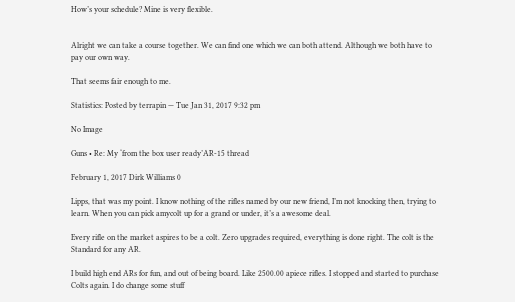How’s your schedule? Mine is very flexible.


Alright we can take a course together. We can find one which we can both attend. Although we both have to pay our own way.

That seems fair enough to me.

Statistics: Posted by terrapin — Tue Jan 31, 2017 9:32 pm

No Image

Guns • Re: My ‘from the box user ready’AR-15 thread

February 1, 2017 Dirk Williams 0

Lipps, that was my point. I know nothing of the rifles named by our new friend, I’m not knocking then, trying to learn. When you can pick amycolt up for a grand or under, it’s a awesome deal.

Every rifle on the market aspires to be a colt. Zero upgrades required, everything is done right. The colt is the Standard for any AR.

I build high end ARs for fun, and out of being board. Like 2500.00 apiece rifles. I stopped and started to purchase Colts again. I do change some stuff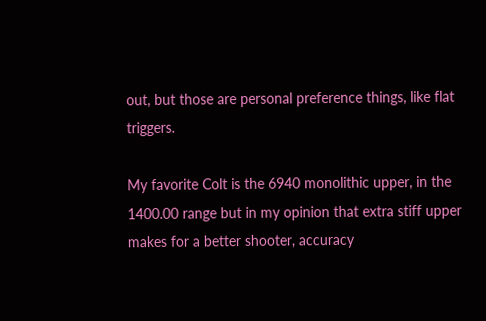out, but those are personal preference things, like flat triggers.

My favorite Colt is the 6940 monolithic upper, in the 1400.00 range but in my opinion that extra stiff upper makes for a better shooter, accuracy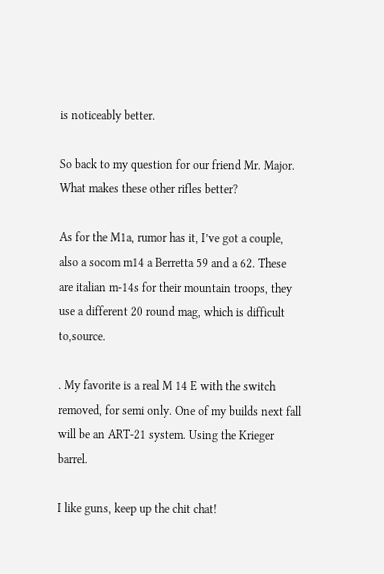is noticeably better.

So back to my question for our friend Mr. Major. What makes these other rifles better?

As for the M1a, rumor has it, I’ve got a couple, also a socom m14 a Berretta 59 and a 62. These are italian m-14s for their mountain troops, they use a different 20 round mag, which is difficult to,source.

. My favorite is a real M 14 E with the switch removed, for semi only. One of my builds next fall will be an ART-21 system. Using the Krieger barrel.

I like guns, keep up the chit chat!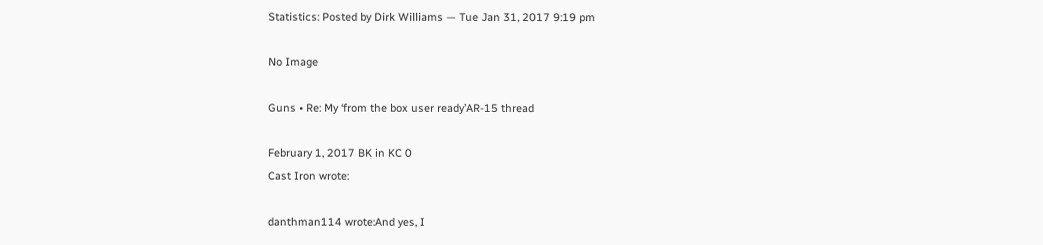Statistics: Posted by Dirk Williams — Tue Jan 31, 2017 9:19 pm

No Image

Guns • Re: My ‘from the box user ready’AR-15 thread

February 1, 2017 BK in KC 0
Cast Iron wrote:

danthman114 wrote:And yes, I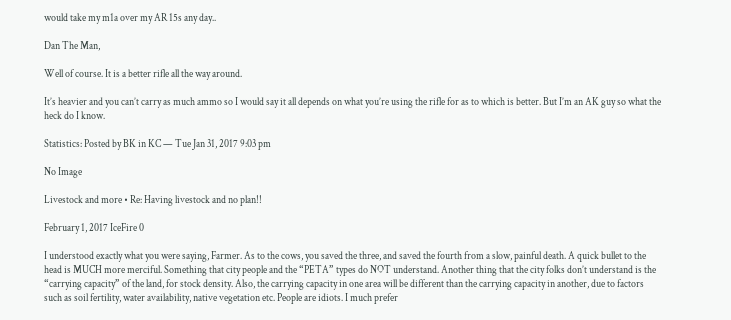would take my m1a over my AR 15s any day..

Dan The Man,

Well of course. It is a better rifle all the way around.

It’s heavier and you can’t carry as much ammo so I would say it all depends on what you’re using the rifle for as to which is better. But I’m an AK guy so what the heck do I know.

Statistics: Posted by BK in KC — Tue Jan 31, 2017 9:03 pm

No Image

Livestock and more • Re: Having livestock and no plan!!

February 1, 2017 IceFire 0

I understood exactly what you were saying, Farmer. As to the cows, you saved the three, and saved the fourth from a slow, painful death. A quick bullet to the head is MUCH more merciful. Something that city people and the “PETA” types do NOT understand. Another thing that the city folks don’t understand is the “carrying capacity” of the land, for stock density. Also, the carrying capacity in one area will be different than the carrying capacity in another, due to factors such as soil fertility, water availability, native vegetation etc. People are idiots. I much prefer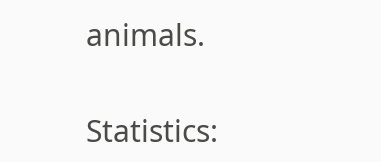animals.

Statistics: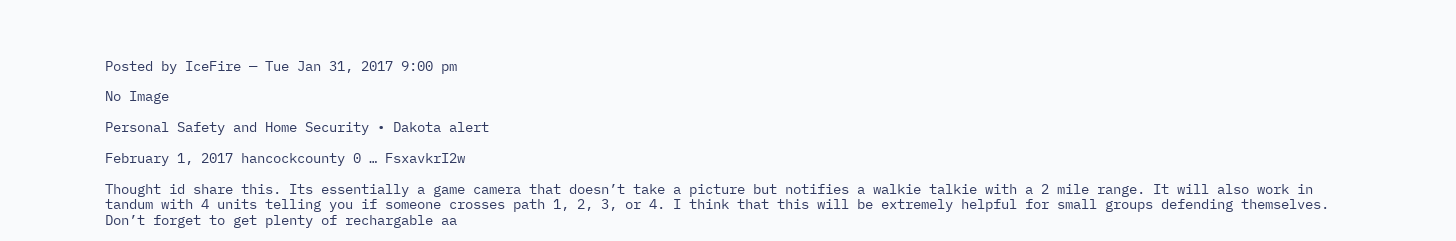Posted by IceFire — Tue Jan 31, 2017 9:00 pm

No Image

Personal Safety and Home Security • Dakota alert

February 1, 2017 hancockcounty 0 … FsxavkrI2w

Thought id share this. Its essentially a game camera that doesn’t take a picture but notifies a walkie talkie with a 2 mile range. It will also work in tandum with 4 units telling you if someone crosses path 1, 2, 3, or 4. I think that this will be extremely helpful for small groups defending themselves. Don’t forget to get plenty of rechargable aa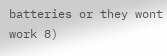batteries or they wont work 8)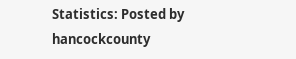Statistics: Posted by hancockcounty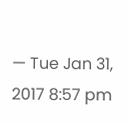— Tue Jan 31, 2017 8:57 pm